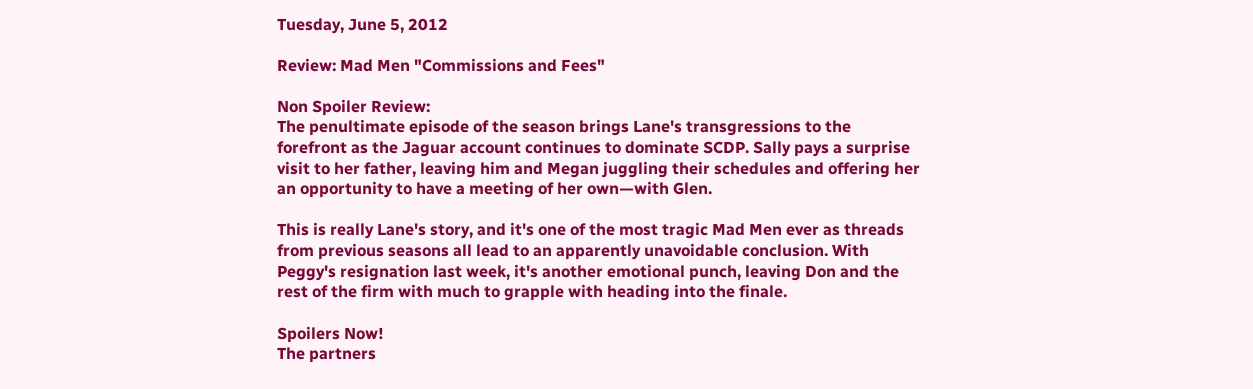Tuesday, June 5, 2012

Review: Mad Men "Commissions and Fees"

Non Spoiler Review:
The penultimate episode of the season brings Lane's transgressions to the forefront as the Jaguar account continues to dominate SCDP. Sally pays a surprise visit to her father, leaving him and Megan juggling their schedules and offering her an opportunity to have a meeting of her own—with Glen.

This is really Lane's story, and it's one of the most tragic Mad Men ever as threads from previous seasons all lead to an apparently unavoidable conclusion. With Peggy's resignation last week, it's another emotional punch, leaving Don and the rest of the firm with much to grapple with heading into the finale.

Spoilers Now!
The partners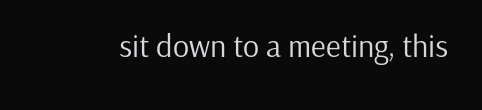sit down to a meeting, this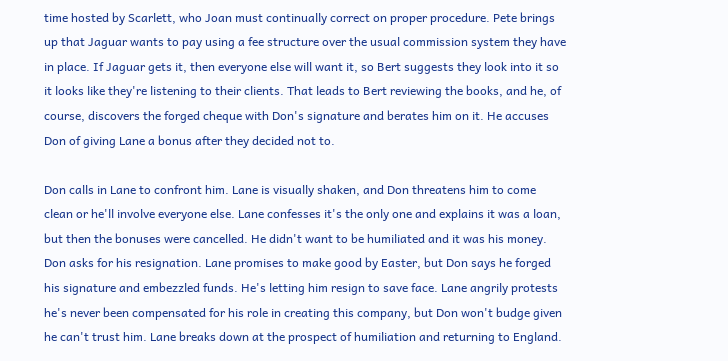time hosted by Scarlett, who Joan must continually correct on proper procedure. Pete brings up that Jaguar wants to pay using a fee structure over the usual commission system they have in place. If Jaguar gets it, then everyone else will want it, so Bert suggests they look into it so it looks like they're listening to their clients. That leads to Bert reviewing the books, and he, of course, discovers the forged cheque with Don's signature and berates him on it. He accuses Don of giving Lane a bonus after they decided not to.

Don calls in Lane to confront him. Lane is visually shaken, and Don threatens him to come clean or he'll involve everyone else. Lane confesses it's the only one and explains it was a loan, but then the bonuses were cancelled. He didn't want to be humiliated and it was his money. Don asks for his resignation. Lane promises to make good by Easter, but Don says he forged his signature and embezzled funds. He's letting him resign to save face. Lane angrily protests he's never been compensated for his role in creating this company, but Don won't budge given he can't trust him. Lane breaks down at the prospect of humiliation and returning to England.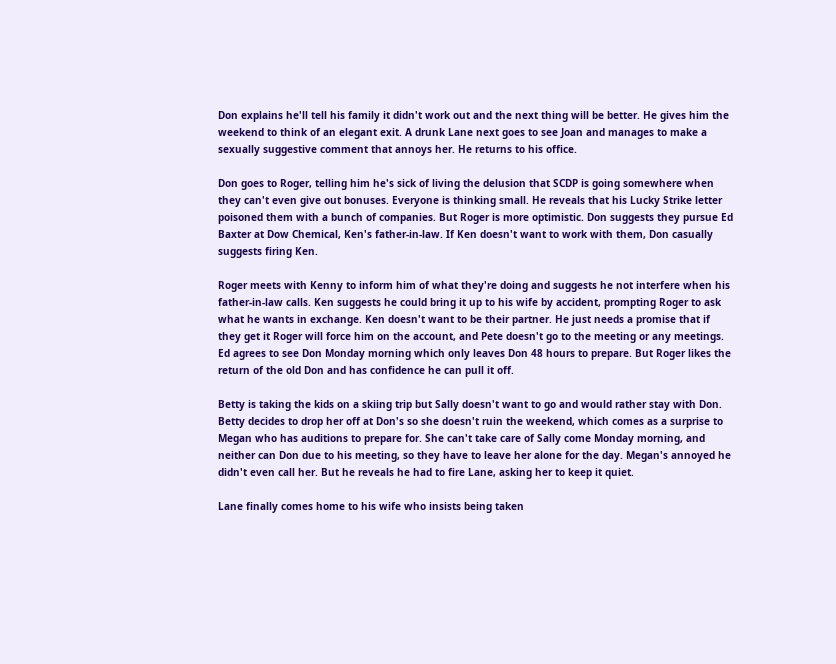Don explains he'll tell his family it didn't work out and the next thing will be better. He gives him the weekend to think of an elegant exit. A drunk Lane next goes to see Joan and manages to make a sexually suggestive comment that annoys her. He returns to his office.

Don goes to Roger, telling him he's sick of living the delusion that SCDP is going somewhere when they can't even give out bonuses. Everyone is thinking small. He reveals that his Lucky Strike letter poisoned them with a bunch of companies. But Roger is more optimistic. Don suggests they pursue Ed Baxter at Dow Chemical, Ken's father-in-law. If Ken doesn't want to work with them, Don casually suggests firing Ken.

Roger meets with Kenny to inform him of what they're doing and suggests he not interfere when his father-in-law calls. Ken suggests he could bring it up to his wife by accident, prompting Roger to ask what he wants in exchange. Ken doesn't want to be their partner. He just needs a promise that if they get it Roger will force him on the account, and Pete doesn't go to the meeting or any meetings. Ed agrees to see Don Monday morning which only leaves Don 48 hours to prepare. But Roger likes the return of the old Don and has confidence he can pull it off.

Betty is taking the kids on a skiing trip but Sally doesn't want to go and would rather stay with Don. Betty decides to drop her off at Don's so she doesn't ruin the weekend, which comes as a surprise to Megan who has auditions to prepare for. She can't take care of Sally come Monday morning, and neither can Don due to his meeting, so they have to leave her alone for the day. Megan's annoyed he didn't even call her. But he reveals he had to fire Lane, asking her to keep it quiet.

Lane finally comes home to his wife who insists being taken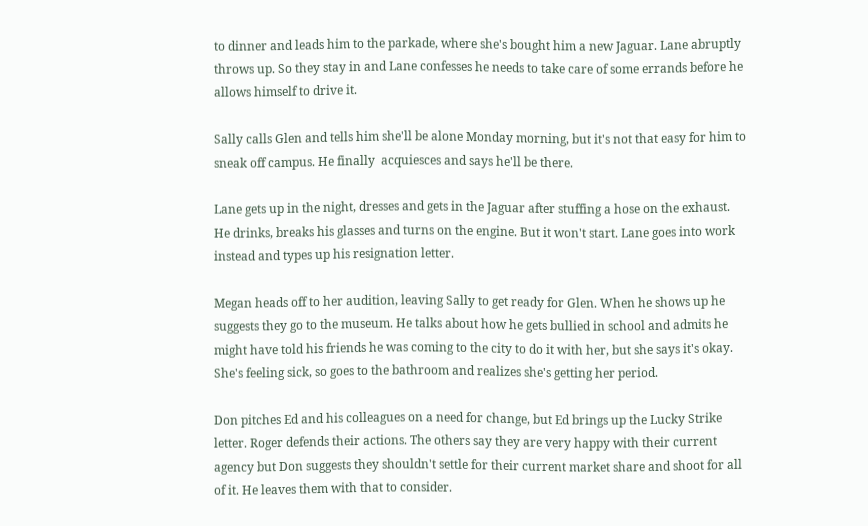to dinner and leads him to the parkade, where she's bought him a new Jaguar. Lane abruptly throws up. So they stay in and Lane confesses he needs to take care of some errands before he allows himself to drive it.

Sally calls Glen and tells him she'll be alone Monday morning, but it's not that easy for him to sneak off campus. He finally  acquiesces and says he'll be there.

Lane gets up in the night, dresses and gets in the Jaguar after stuffing a hose on the exhaust. He drinks, breaks his glasses and turns on the engine. But it won't start. Lane goes into work instead and types up his resignation letter.

Megan heads off to her audition, leaving Sally to get ready for Glen. When he shows up he suggests they go to the museum. He talks about how he gets bullied in school and admits he might have told his friends he was coming to the city to do it with her, but she says it's okay. She's feeling sick, so goes to the bathroom and realizes she's getting her period.

Don pitches Ed and his colleagues on a need for change, but Ed brings up the Lucky Strike letter. Roger defends their actions. The others say they are very happy with their current agency but Don suggests they shouldn't settle for their current market share and shoot for all of it. He leaves them with that to consider.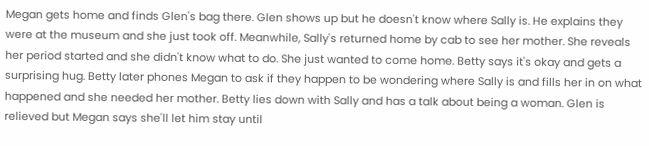Megan gets home and finds Glen's bag there. Glen shows up but he doesn't know where Sally is. He explains they were at the museum and she just took off. Meanwhile, Sally's returned home by cab to see her mother. She reveals her period started and she didn't know what to do. She just wanted to come home. Betty says it's okay and gets a surprising hug. Betty later phones Megan to ask if they happen to be wondering where Sally is and fills her in on what happened and she needed her mother. Betty lies down with Sally and has a talk about being a woman. Glen is relieved but Megan says she'll let him stay until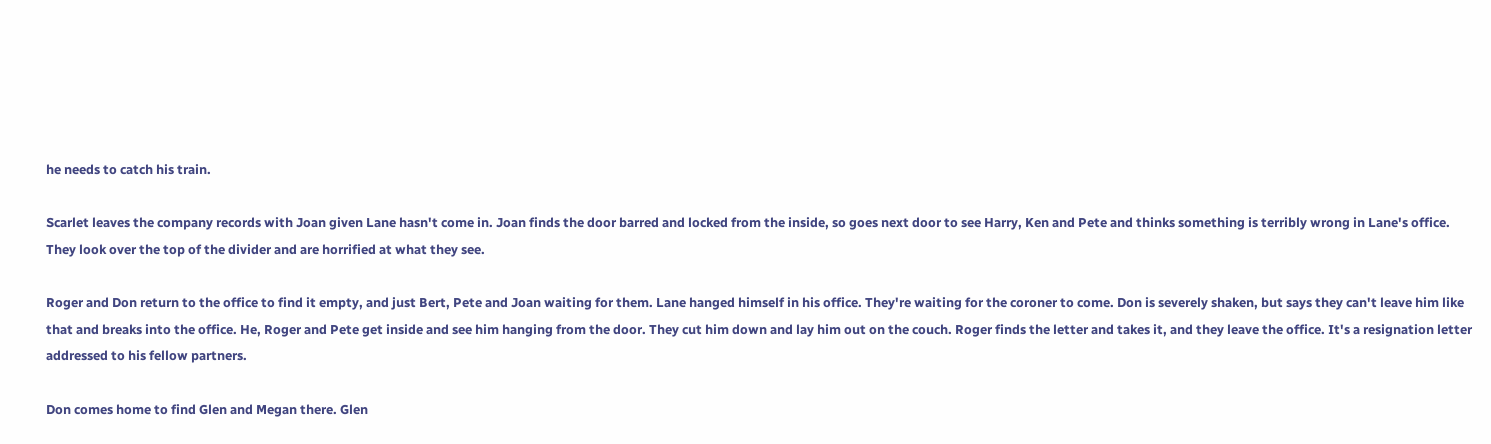he needs to catch his train.

Scarlet leaves the company records with Joan given Lane hasn't come in. Joan finds the door barred and locked from the inside, so goes next door to see Harry, Ken and Pete and thinks something is terribly wrong in Lane's office. They look over the top of the divider and are horrified at what they see.

Roger and Don return to the office to find it empty, and just Bert, Pete and Joan waiting for them. Lane hanged himself in his office. They're waiting for the coroner to come. Don is severely shaken, but says they can't leave him like that and breaks into the office. He, Roger and Pete get inside and see him hanging from the door. They cut him down and lay him out on the couch. Roger finds the letter and takes it, and they leave the office. It's a resignation letter addressed to his fellow partners.

Don comes home to find Glen and Megan there. Glen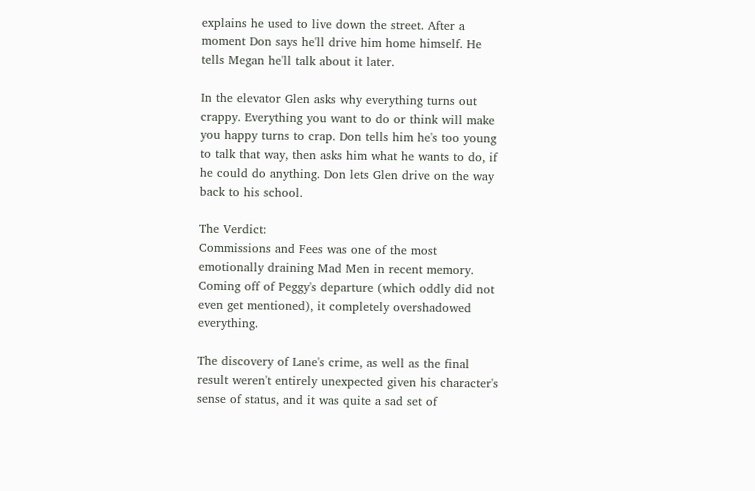explains he used to live down the street. After a moment Don says he'll drive him home himself. He tells Megan he'll talk about it later.

In the elevator Glen asks why everything turns out crappy. Everything you want to do or think will make you happy turns to crap. Don tells him he's too young to talk that way, then asks him what he wants to do, if he could do anything. Don lets Glen drive on the way back to his school.

The Verdict:
Commissions and Fees was one of the most emotionally draining Mad Men in recent memory. Coming off of Peggy's departure (which oddly did not even get mentioned), it completely overshadowed everything.

The discovery of Lane's crime, as well as the final result weren't entirely unexpected given his character's sense of status, and it was quite a sad set of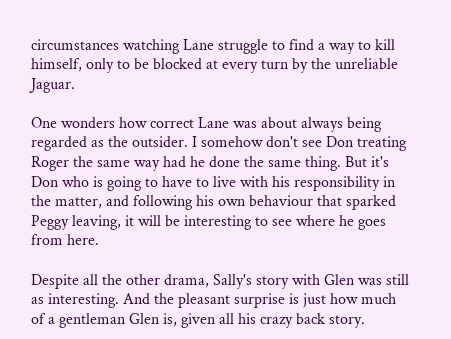circumstances watching Lane struggle to find a way to kill himself, only to be blocked at every turn by the unreliable Jaguar.

One wonders how correct Lane was about always being regarded as the outsider. I somehow don't see Don treating Roger the same way had he done the same thing. But it's Don who is going to have to live with his responsibility in the matter, and following his own behaviour that sparked Peggy leaving, it will be interesting to see where he goes from here.

Despite all the other drama, Sally's story with Glen was still as interesting. And the pleasant surprise is just how much of a gentleman Glen is, given all his crazy back story.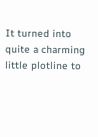It turned into quite a charming little plotline to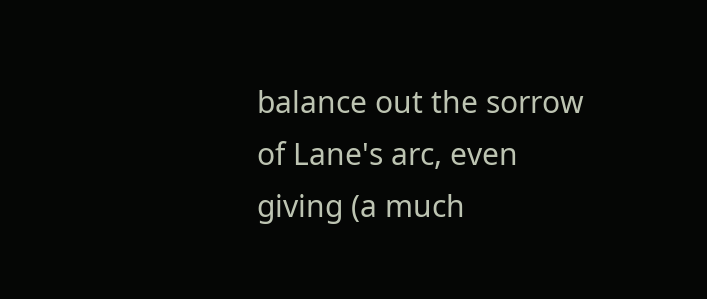balance out the sorrow of Lane's arc, even giving (a much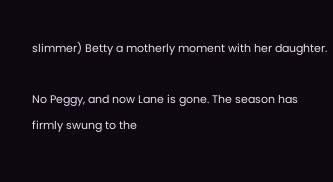slimmer) Betty a motherly moment with her daughter.

No Peggy, and now Lane is gone. The season has firmly swung to the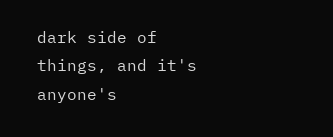dark side of things, and it's anyone's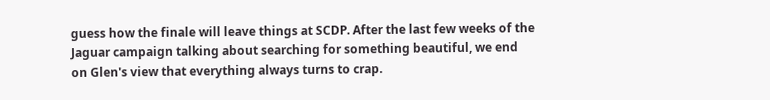guess how the finale will leave things at SCDP. After the last few weeks of the Jaguar campaign talking about searching for something beautiful, we end on Glen's view that everything always turns to crap.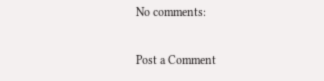No comments:

Post a Comment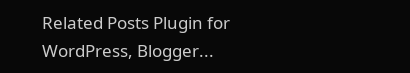Related Posts Plugin for WordPress, Blogger...